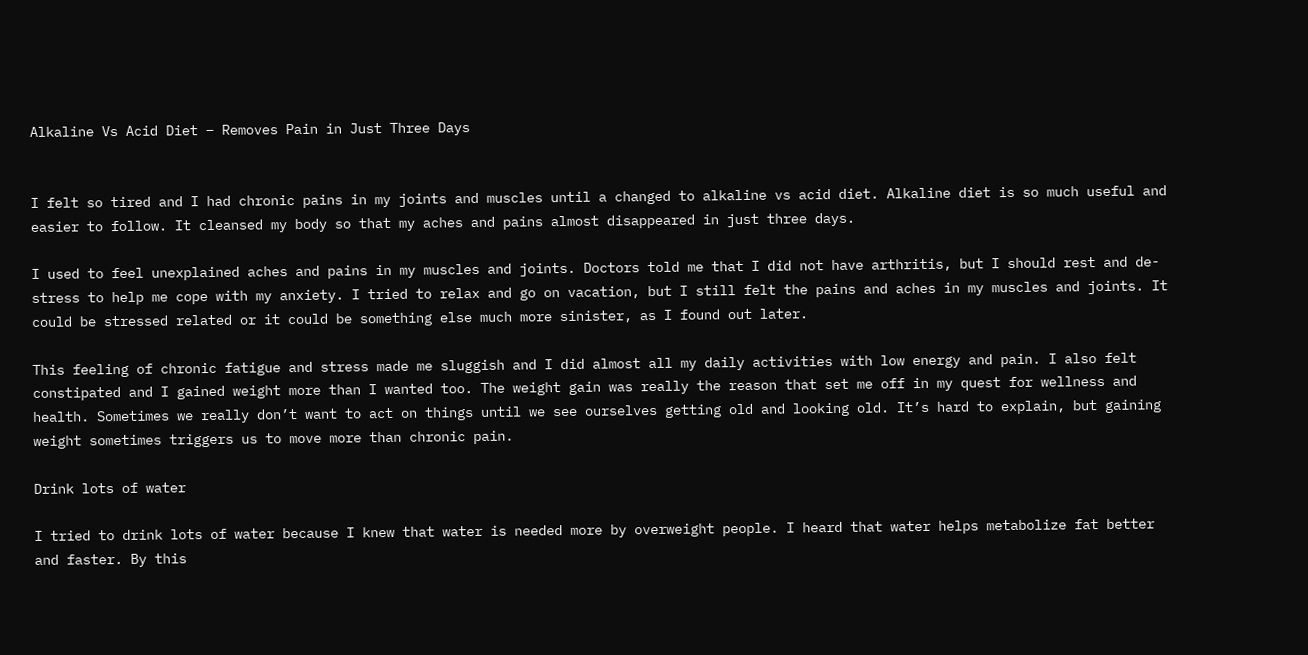Alkaline Vs Acid Diet – Removes Pain in Just Three Days


I felt so tired and I had chronic pains in my joints and muscles until a changed to alkaline vs acid diet. Alkaline diet is so much useful and easier to follow. It cleansed my body so that my aches and pains almost disappeared in just three days.

I used to feel unexplained aches and pains in my muscles and joints. Doctors told me that I did not have arthritis, but I should rest and de-stress to help me cope with my anxiety. I tried to relax and go on vacation, but I still felt the pains and aches in my muscles and joints. It could be stressed related or it could be something else much more sinister, as I found out later.

This feeling of chronic fatigue and stress made me sluggish and I did almost all my daily activities with low energy and pain. I also felt constipated and I gained weight more than I wanted too. The weight gain was really the reason that set me off in my quest for wellness and health. Sometimes we really don’t want to act on things until we see ourselves getting old and looking old. It’s hard to explain, but gaining weight sometimes triggers us to move more than chronic pain.

Drink lots of water

I tried to drink lots of water because I knew that water is needed more by overweight people. I heard that water helps metabolize fat better and faster. By this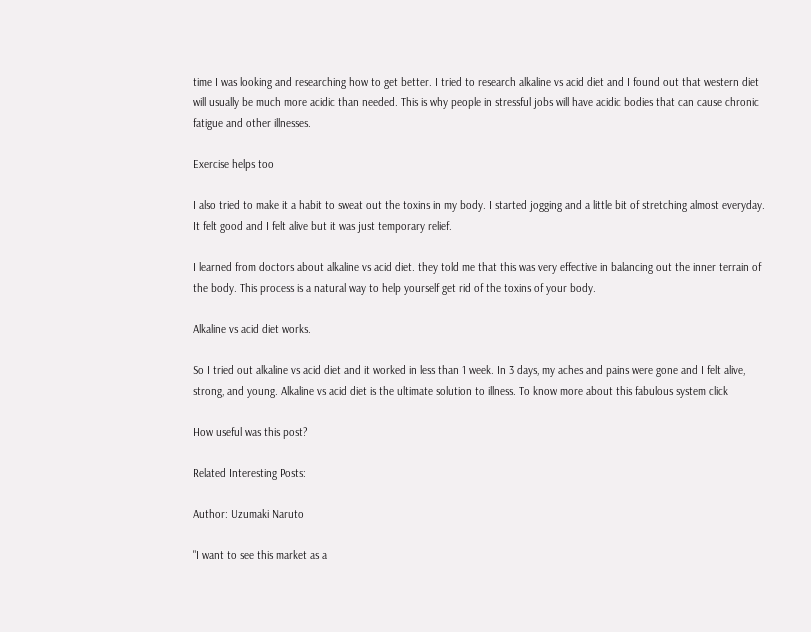time I was looking and researching how to get better. I tried to research alkaline vs acid diet and I found out that western diet will usually be much more acidic than needed. This is why people in stressful jobs will have acidic bodies that can cause chronic fatigue and other illnesses.

Exercise helps too

I also tried to make it a habit to sweat out the toxins in my body. I started jogging and a little bit of stretching almost everyday. It felt good and I felt alive but it was just temporary relief.

I learned from doctors about alkaline vs acid diet. they told me that this was very effective in balancing out the inner terrain of the body. This process is a natural way to help yourself get rid of the toxins of your body.

Alkaline vs acid diet works.

So I tried out alkaline vs acid diet and it worked in less than 1 week. In 3 days, my aches and pains were gone and I felt alive, strong, and young. Alkaline vs acid diet is the ultimate solution to illness. To know more about this fabulous system click

How useful was this post?

Related Interesting Posts:

Author: Uzumaki Naruto

"I want to see this market as a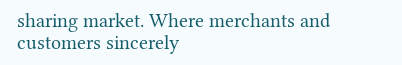sharing market. Where merchants and customers sincerely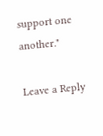support one another."

Leave a Reply